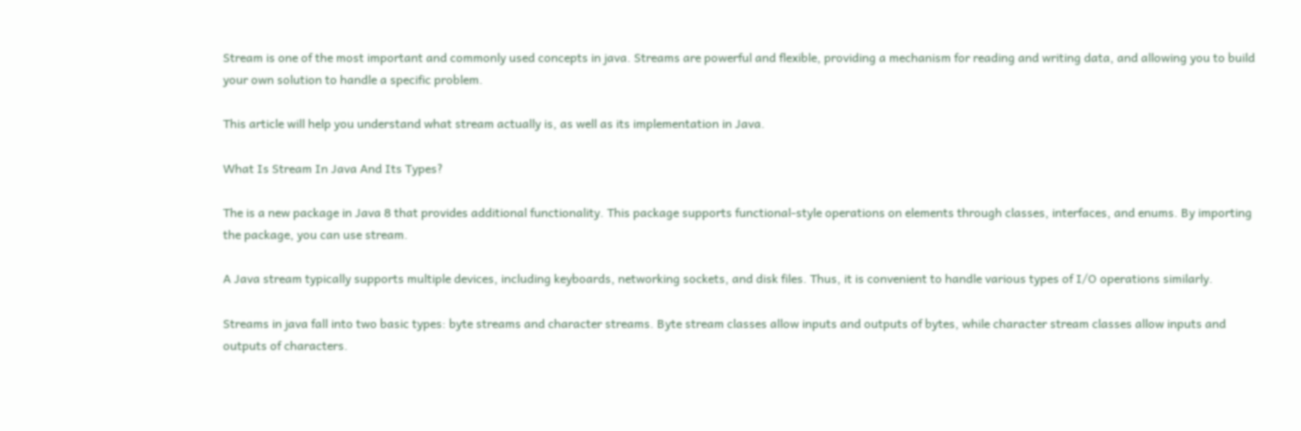Stream is one of the most important and commonly used concepts in java. Streams are powerful and flexible, providing a mechanism for reading and writing data, and allowing you to build your own solution to handle a specific problem.

This article will help you understand what stream actually is, as well as its implementation in Java.

What Is Stream In Java And Its Types?

The is a new package in Java 8 that provides additional functionality. This package supports functional-style operations on elements through classes, interfaces, and enums. By importing the package, you can use stream.

A Java stream typically supports multiple devices, including keyboards, networking sockets, and disk files. Thus, it is convenient to handle various types of I/O operations similarly.

Streams in java fall into two basic types: byte streams and character streams. Byte stream classes allow inputs and outputs of bytes, while character stream classes allow inputs and outputs of characters.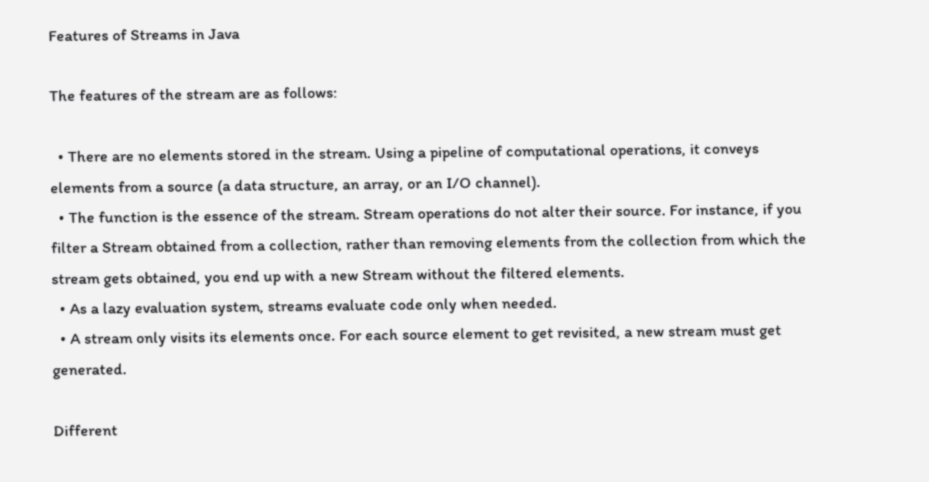Features of Streams in Java

The features of the stream are as follows:

  • There are no elements stored in the stream. Using a pipeline of computational operations, it conveys elements from a source (a data structure, an array, or an I/O channel).
  • The function is the essence of the stream. Stream operations do not alter their source. For instance, if you filter a Stream obtained from a collection, rather than removing elements from the collection from which the stream gets obtained, you end up with a new Stream without the filtered elements.
  • As a lazy evaluation system, streams evaluate code only when needed.
  • A stream only visits its elements once. For each source element to get revisited, a new stream must get generated.

Different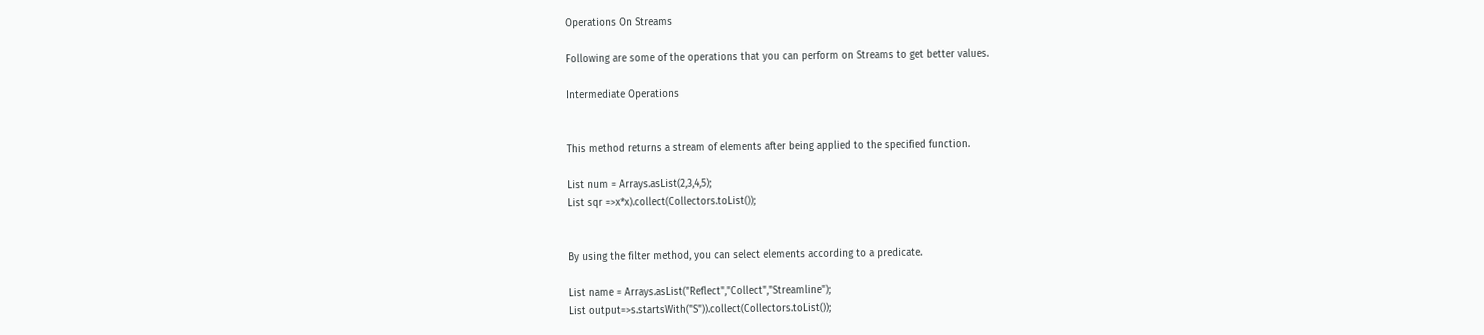Operations On Streams

Following are some of the operations that you can perform on Streams to get better values.

Intermediate Operations


This method returns a stream of elements after being applied to the specified function.

List num = Arrays.asList(2,3,4,5);
List sqr =>x*x).collect(Collectors.toList());


By using the filter method, you can select elements according to a predicate.

List name = Arrays.asList("Reflect","Collect","Streamline");
List output=>s.startsWith("S")).collect(Collectors.toList());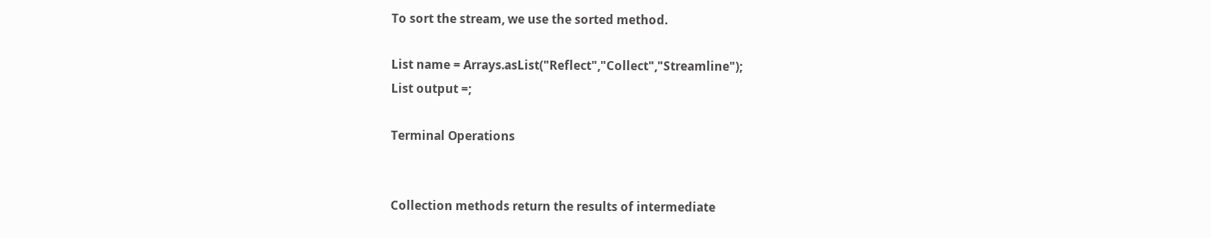To sort the stream, we use the sorted method.

List name = Arrays.asList("Reflect","Collect","Streamline");
List output =;

Terminal Operations


Collection methods return the results of intermediate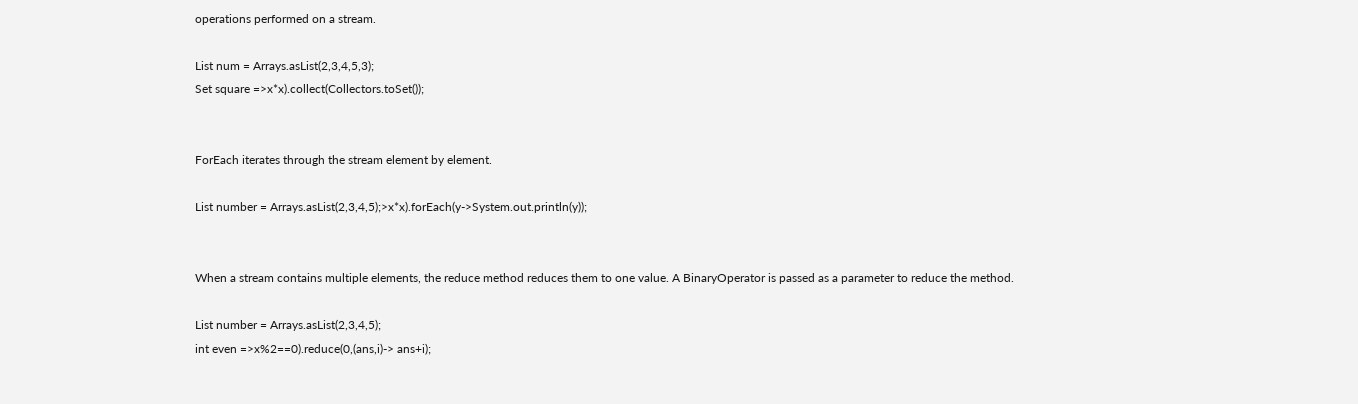operations performed on a stream.

List num = Arrays.asList(2,3,4,5,3);
Set square =>x*x).collect(Collectors.toSet());


ForEach iterates through the stream element by element.

List number = Arrays.asList(2,3,4,5);>x*x).forEach(y->System.out.println(y));


When a stream contains multiple elements, the reduce method reduces them to one value. A BinaryOperator is passed as a parameter to reduce the method.

List number = Arrays.asList(2,3,4,5);
int even =>x%2==0).reduce(0,(ans,i)-> ans+i);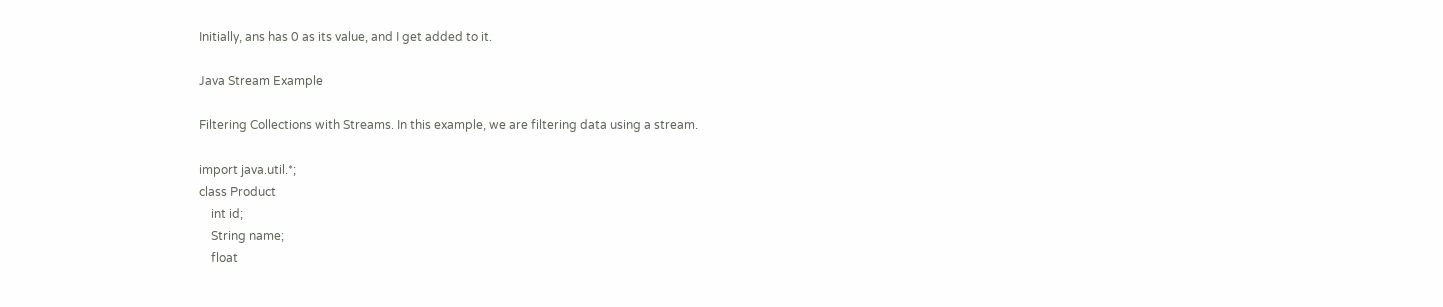Initially, ans has 0 as its value, and I get added to it.

Java Stream Example

Filtering Collections with Streams. In this example, we are filtering data using a stream.

import java.util.*;
class Product
    int id;
    String name;
    float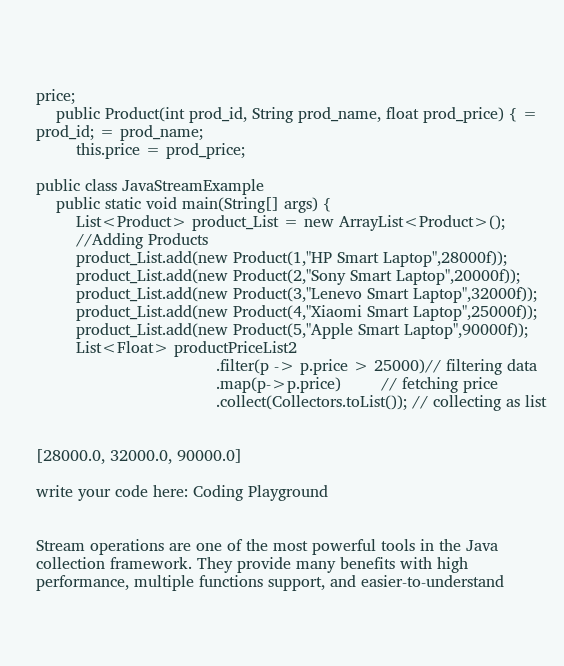price;
    public Product(int prod_id, String prod_name, float prod_price) { = prod_id; = prod_name;
        this.price = prod_price;

public class JavaStreamExample
    public static void main(String[] args) {
        List<Product> product_List = new ArrayList<Product>();
        //Adding Products
        product_List.add(new Product(1,"HP Smart Laptop",28000f));
        product_List.add(new Product(2,"Sony Smart Laptop",20000f));
        product_List.add(new Product(3,"Lenevo Smart Laptop",32000f));
        product_List.add(new Product(4,"Xiaomi Smart Laptop",25000f));
        product_List.add(new Product(5,"Apple Smart Laptop",90000f));
        List<Float> productPriceList2
                                    .filter(p -> p.price > 25000)// filtering data
                                    .map(p->p.price)        // fetching price
                                    .collect(Collectors.toList()); // collecting as list


[28000.0, 32000.0, 90000.0]

write your code here: Coding Playground


Stream operations are one of the most powerful tools in the Java collection framework. They provide many benefits with high performance, multiple functions support, and easier-to-understand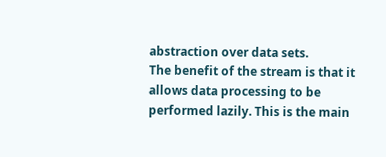abstraction over data sets.
The benefit of the stream is that it allows data processing to be performed lazily. This is the main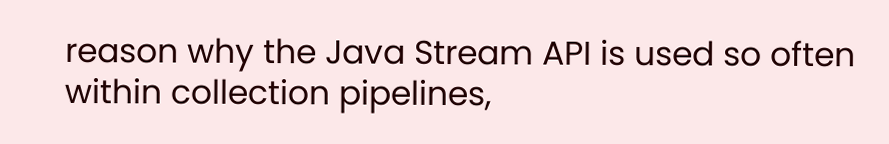reason why the Java Stream API is used so often within collection pipelines,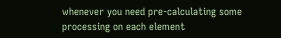whenever you need pre-calculating some processing on each element